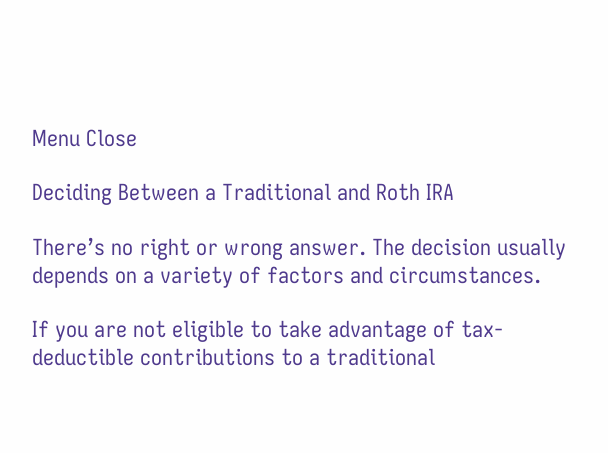Menu Close

Deciding Between a Traditional and Roth IRA

There’s no right or wrong answer. The decision usually depends on a variety of factors and circumstances.

If you are not eligible to take advantage of tax-deductible contributions to a traditional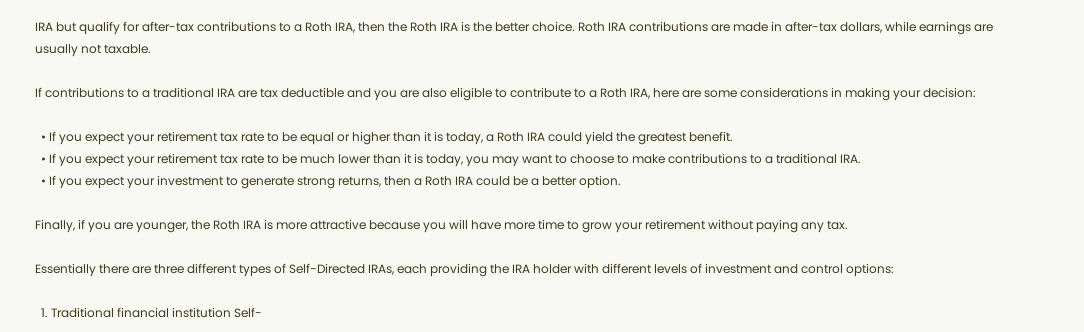IRA but qualify for after-tax contributions to a Roth IRA, then the Roth IRA is the better choice. Roth IRA contributions are made in after-tax dollars, while earnings are usually not taxable.

If contributions to a traditional IRA are tax deductible and you are also eligible to contribute to a Roth IRA, here are some considerations in making your decision:

  • If you expect your retirement tax rate to be equal or higher than it is today, a Roth IRA could yield the greatest benefit.
  • If you expect your retirement tax rate to be much lower than it is today, you may want to choose to make contributions to a traditional IRA.
  • If you expect your investment to generate strong returns, then a Roth IRA could be a better option.

Finally, if you are younger, the Roth IRA is more attractive because you will have more time to grow your retirement without paying any tax.

Essentially there are three different types of Self-Directed IRAs, each providing the IRA holder with different levels of investment and control options:

  1. Traditional financial institution Self-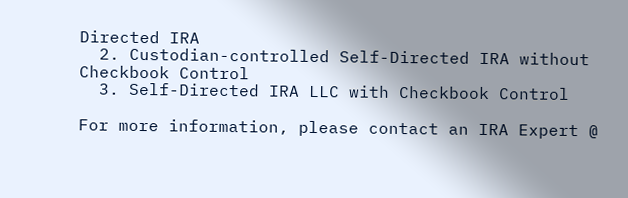Directed IRA
  2. Custodian-controlled Self-Directed IRA without Checkbook Control
  3. Self-Directed IRA LLC with Checkbook Control

For more information, please contact an IRA Expert @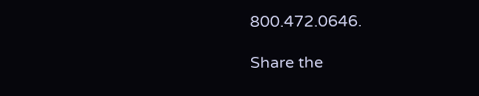800.472.0646.

Share the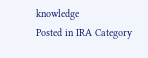knowledge
Posted in IRA Category